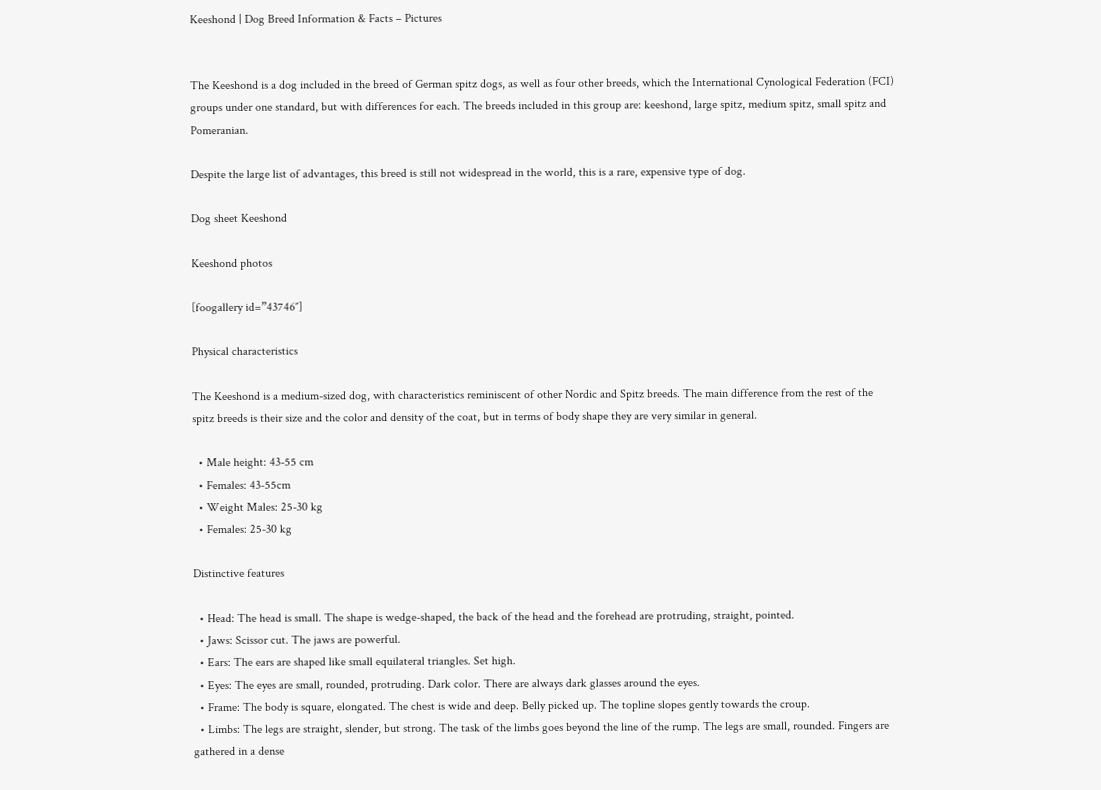Keeshond | Dog Breed Information & Facts – Pictures


The Keeshond is a dog included in the breed of German spitz dogs, as well as four other breeds, which the International Cynological Federation (FCI) groups under one standard, but with differences for each. The breeds included in this group are: keeshond, large spitz, medium spitz, small spitz and Pomeranian.

Despite the large list of advantages, this breed is still not widespread in the world, this is a rare, expensive type of dog.

Dog sheet Keeshond

Keeshond photos

[foogallery id=”43746″]

Physical characteristics

The Keeshond is a medium-sized dog, with characteristics reminiscent of other Nordic and Spitz breeds. The main difference from the rest of the spitz breeds is their size and the color and density of the coat, but in terms of body shape they are very similar in general.

  • Male height: 43-55 cm
  • Females: 43-55cm
  • Weight Males: 25-30 kg
  • Females: 25-30 kg

Distinctive features

  • Head: The head is small. The shape is wedge-shaped, the back of the head and the forehead are protruding, straight, pointed.
  • Jaws: Scissor cut. The jaws are powerful.
  • Ears: The ears are shaped like small equilateral triangles. Set high.
  • Eyes: The eyes are small, rounded, protruding. Dark color. There are always dark glasses around the eyes.
  • Frame: The body is square, elongated. The chest is wide and deep. Belly picked up. The topline slopes gently towards the croup.
  • Limbs: The legs are straight, slender, but strong. The task of the limbs goes beyond the line of the rump. The legs are small, rounded. Fingers are gathered in a dense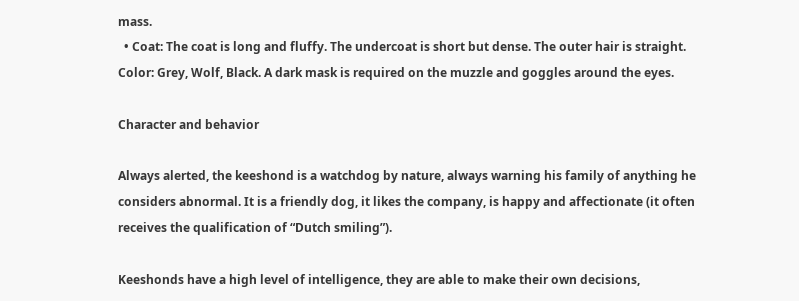mass.
  • Coat: The coat is long and fluffy. The undercoat is short but dense. The outer hair is straight. Color: Grey, Wolf, Black. A dark mask is required on the muzzle and goggles around the eyes.

Character and behavior

Always alerted, the keeshond is a watchdog by nature, always warning his family of anything he considers abnormal. It is a friendly dog, it likes the company, is happy and affectionate (it often receives the qualification of “Dutch smiling”).

Keeshonds have a high level of intelligence, they are able to make their own decisions,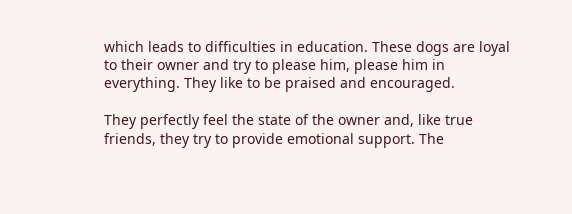which leads to difficulties in education. These dogs are loyal to their owner and try to please him, please him in everything. They like to be praised and encouraged.

They perfectly feel the state of the owner and, like true friends, they try to provide emotional support. The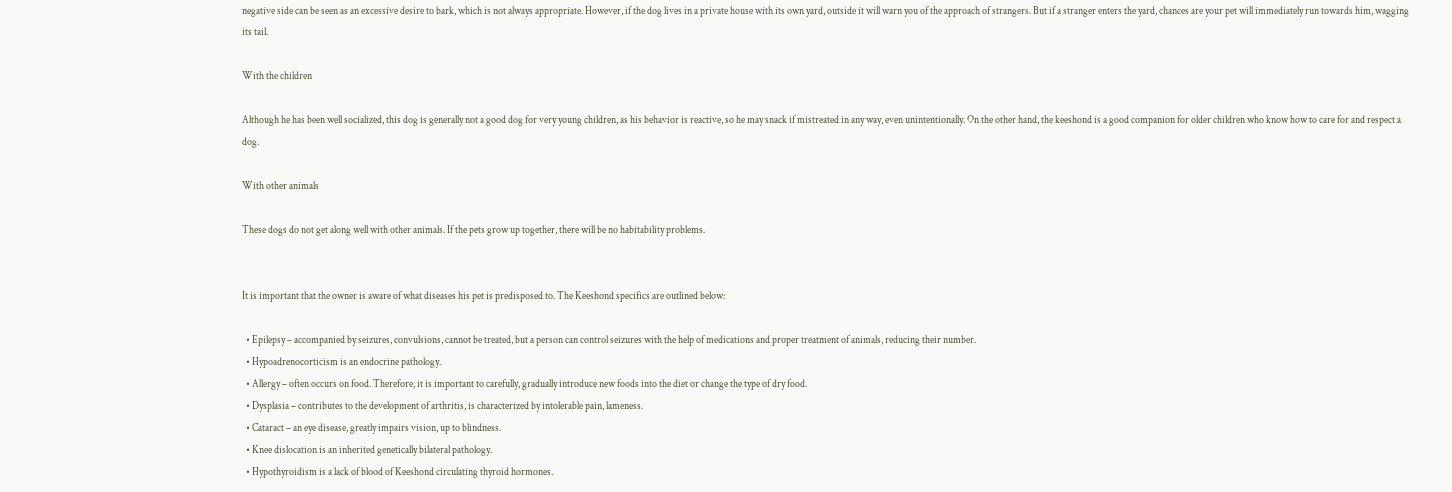negative side can be seen as an excessive desire to bark, which is not always appropriate. However, if the dog lives in a private house with its own yard, outside it will warn you of the approach of strangers. But if a stranger enters the yard, chances are your pet will immediately run towards him, wagging its tail.

With the children

Although he has been well socialized, this dog is generally not a good dog for very young children, as his behavior is reactive, so he may snack if mistreated in any way, even unintentionally. On the other hand, the keeshond is a good companion for older children who know how to care for and respect a dog.

With other animals

These dogs do not get along well with other animals. If the pets grow up together, there will be no habitability problems.


It is important that the owner is aware of what diseases his pet is predisposed to. The Keeshond specifics are outlined below:

  • Epilepsy – accompanied by seizures, convulsions, cannot be treated, but a person can control seizures with the help of medications and proper treatment of animals, reducing their number.
  • Hypoadrenocorticism is an endocrine pathology.
  • Allergy – often occurs on food. Therefore, it is important to carefully, gradually introduce new foods into the diet or change the type of dry food.
  • Dysplasia – contributes to the development of arthritis, is characterized by intolerable pain, lameness.
  • Cataract – an eye disease, greatly impairs vision, up to blindness.
  • Knee dislocation is an inherited genetically bilateral pathology.
  • Hypothyroidism is a lack of blood of Keeshond circulating thyroid hormones.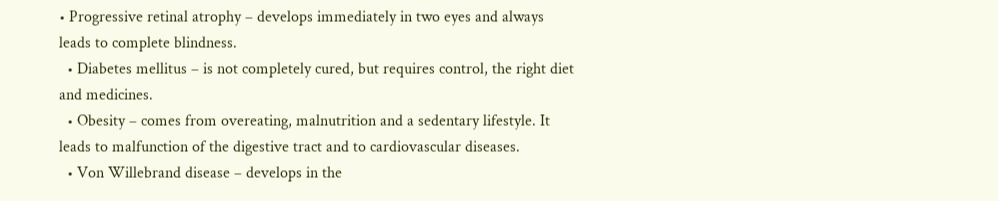• Progressive retinal atrophy – develops immediately in two eyes and always leads to complete blindness.
  • Diabetes mellitus – is not completely cured, but requires control, the right diet and medicines.
  • Obesity – comes from overeating, malnutrition and a sedentary lifestyle. It leads to malfunction of the digestive tract and to cardiovascular diseases.
  • Von Willebrand disease – develops in the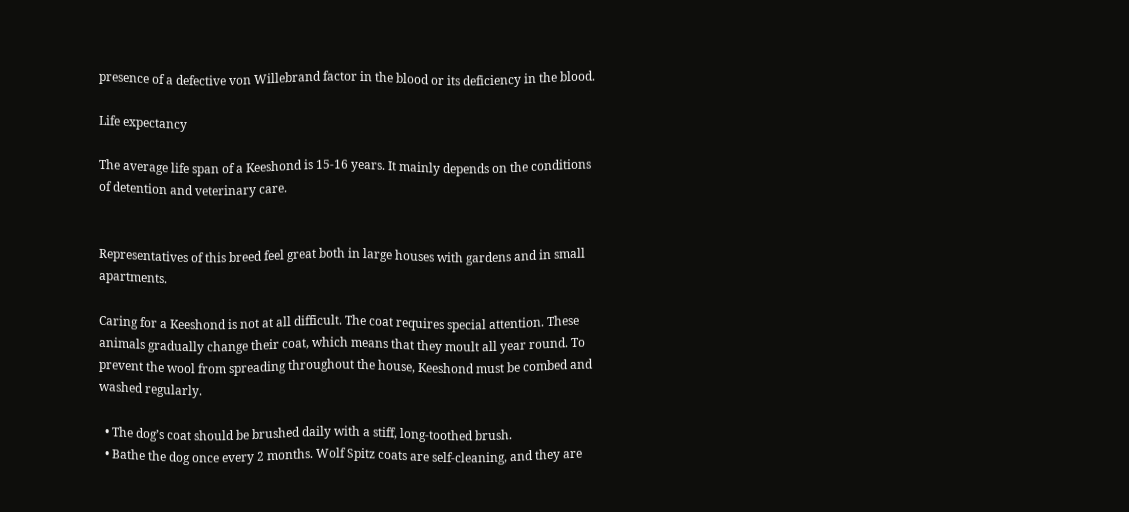presence of a defective von Willebrand factor in the blood or its deficiency in the blood.

Life expectancy

The average life span of a Keeshond is 15-16 years. It mainly depends on the conditions of detention and veterinary care.


Representatives of this breed feel great both in large houses with gardens and in small apartments.

Caring for a Keeshond is not at all difficult. The coat requires special attention. These animals gradually change their coat, which means that they moult all year round. To prevent the wool from spreading throughout the house, Keeshond must be combed and washed regularly.

  • The dog’s coat should be brushed daily with a stiff, long-toothed brush.
  • Bathe the dog once every 2 months. Wolf Spitz coats are self-cleaning, and they are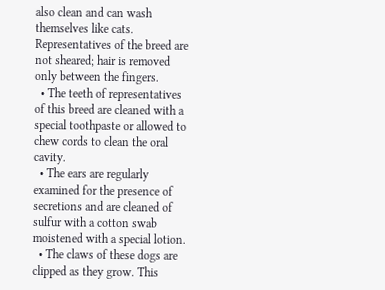also clean and can wash themselves like cats. Representatives of the breed are not sheared; hair is removed only between the fingers.
  • The teeth of representatives of this breed are cleaned with a special toothpaste or allowed to chew cords to clean the oral cavity.
  • The ears are regularly examined for the presence of secretions and are cleaned of sulfur with a cotton swab moistened with a special lotion.
  • The claws of these dogs are clipped as they grow. This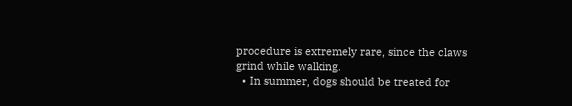procedure is extremely rare, since the claws grind while walking.
  • In summer, dogs should be treated for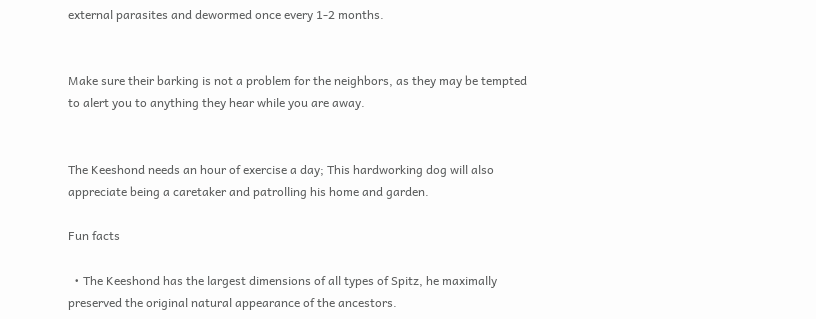external parasites and dewormed once every 1-2 months.


Make sure their barking is not a problem for the neighbors, as they may be tempted to alert you to anything they hear while you are away.


The Keeshond needs an hour of exercise a day; This hardworking dog will also appreciate being a caretaker and patrolling his home and garden.

Fun facts

  • The Keeshond has the largest dimensions of all types of Spitz, he maximally preserved the original natural appearance of the ancestors.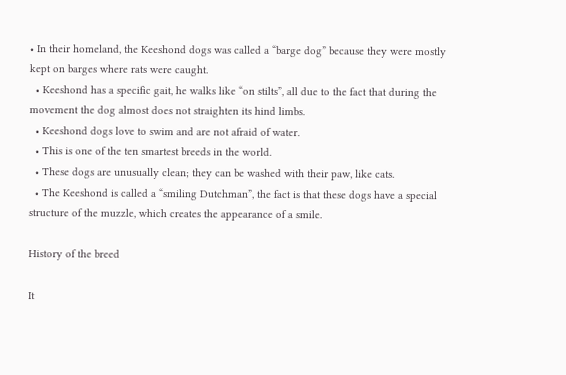• In their homeland, the Keeshond dogs was called a “barge dog” because they were mostly kept on barges where rats were caught.
  • Keeshond has a specific gait, he walks like “on stilts”, all due to the fact that during the movement the dog almost does not straighten its hind limbs.
  • Keeshond dogs love to swim and are not afraid of water.
  • This is one of the ten smartest breeds in the world.
  • These dogs are unusually clean; they can be washed with their paw, like cats.
  • The Keeshond is called a “smiling Dutchman”, the fact is that these dogs have a special structure of the muzzle, which creates the appearance of a smile.

History of the breed

It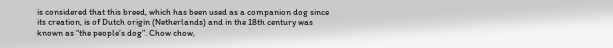is considered that this breed, which has been used as a companion dog since its creation, is of Dutch origin (Netherlands) and in the 18th century was known as “the people’s dog”. Chow chow,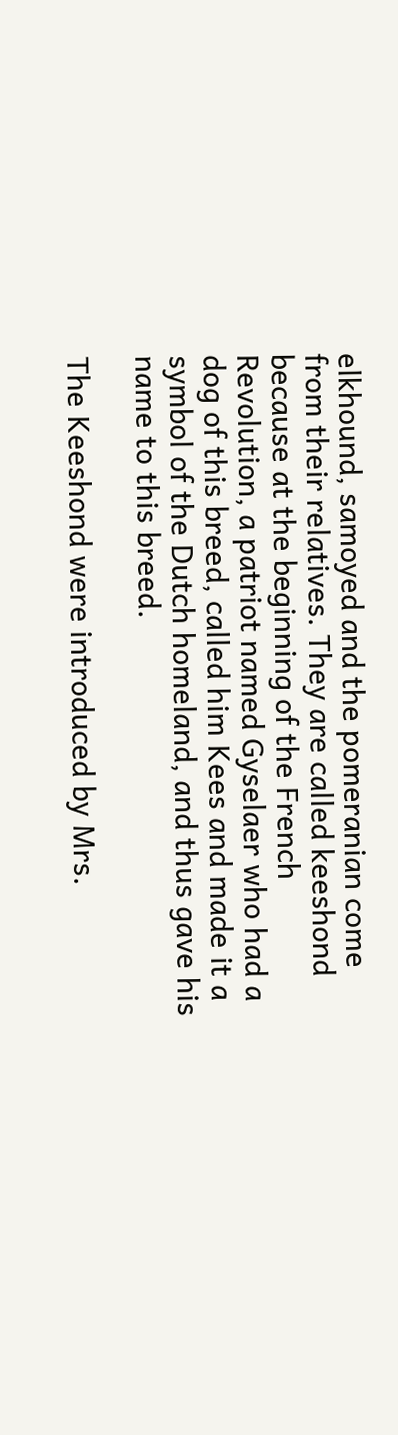elkhound, samoyed and the pomeranian come from their relatives. They are called keeshond because at the beginning of the French Revolution, a patriot named Gyselaer who had a dog of this breed, called him Kees and made it a symbol of the Dutch homeland, and thus gave his name to this breed.

The Keeshond were introduced by Mrs.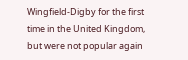Wingfield-Digby for the first time in the United Kingdom, but were not popular again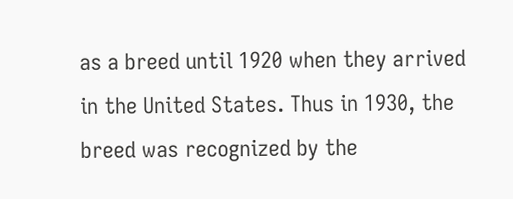as a breed until 1920 when they arrived in the United States. Thus in 1930, the breed was recognized by the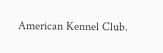American Kennel Club.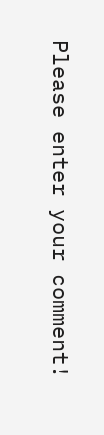Please enter your comment!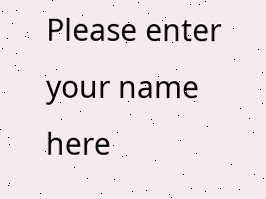Please enter your name here